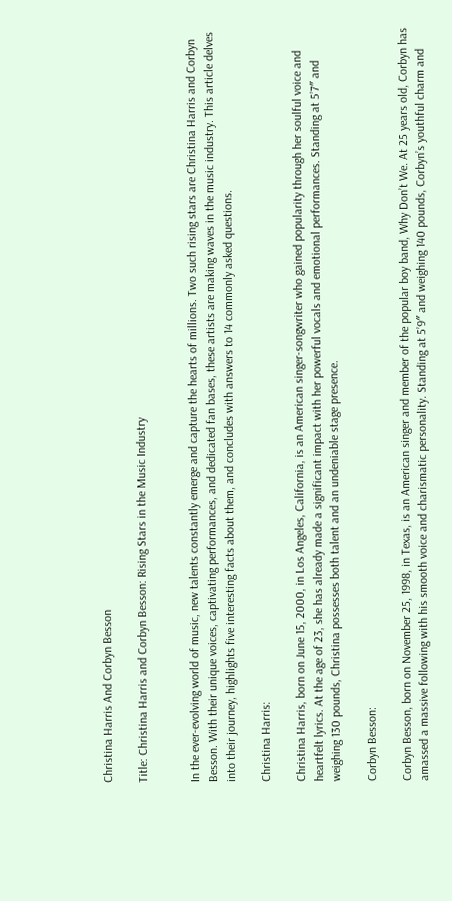Christina Harris And Corbyn Besson

Title: Christina Harris and Corbyn Besson: Rising Stars in the Music Industry


In the ever-evolving world of music, new talents constantly emerge and capture the hearts of millions. Two such rising stars are Christina Harris and Corbyn Besson. With their unique voices, captivating performances, and dedicated fan bases, these artists are making waves in the music industry. This article delves into their journey, highlights five interesting facts about them, and concludes with answers to 14 commonly asked questions.

Christina Harris:

Christina Harris, born on June 15, 2000, in Los Angeles, California, is an American singer-songwriter who gained popularity through her soulful voice and heartfelt lyrics. At the age of 23, she has already made a significant impact with her powerful vocals and emotional performances. Standing at 5’7″ and weighing 130 pounds, Christina possesses both talent and an undeniable stage presence.

Corbyn Besson:

Corbyn Besson, born on November 25, 1998, in Texas, is an American singer and member of the popular boy band, Why Don’t We. At 25 years old, Corbyn has amassed a massive following with his smooth voice and charismatic personality. Standing at 5’9″ and weighing 140 pounds, Corbyn’s youthful charm and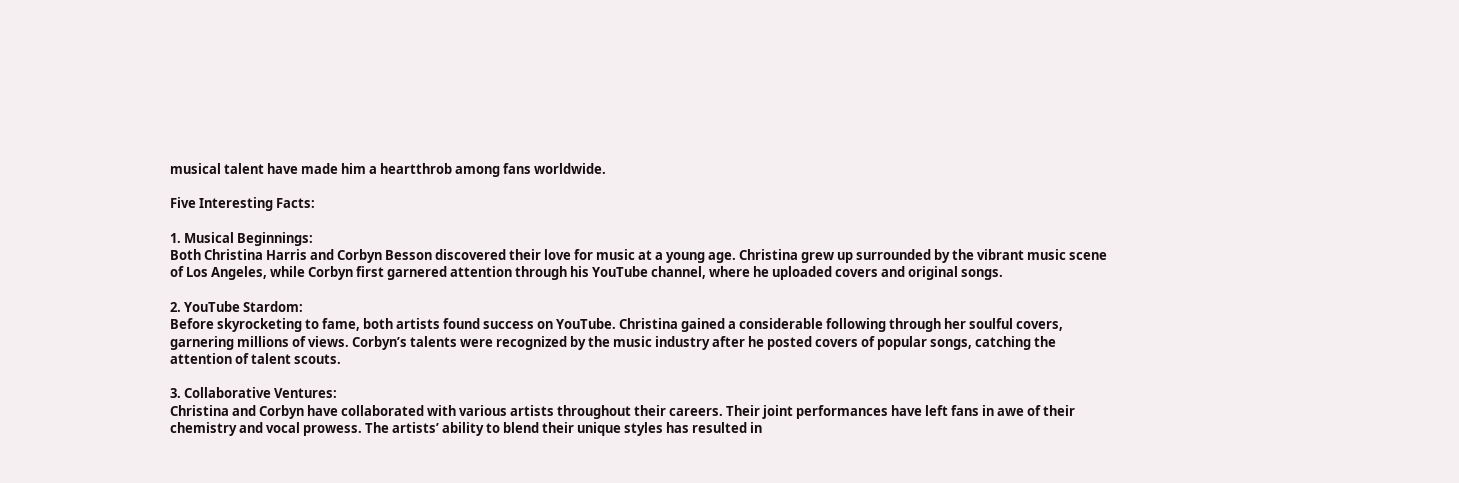musical talent have made him a heartthrob among fans worldwide.

Five Interesting Facts:

1. Musical Beginnings:
Both Christina Harris and Corbyn Besson discovered their love for music at a young age. Christina grew up surrounded by the vibrant music scene of Los Angeles, while Corbyn first garnered attention through his YouTube channel, where he uploaded covers and original songs.

2. YouTube Stardom:
Before skyrocketing to fame, both artists found success on YouTube. Christina gained a considerable following through her soulful covers, garnering millions of views. Corbyn’s talents were recognized by the music industry after he posted covers of popular songs, catching the attention of talent scouts.

3. Collaborative Ventures:
Christina and Corbyn have collaborated with various artists throughout their careers. Their joint performances have left fans in awe of their chemistry and vocal prowess. The artists’ ability to blend their unique styles has resulted in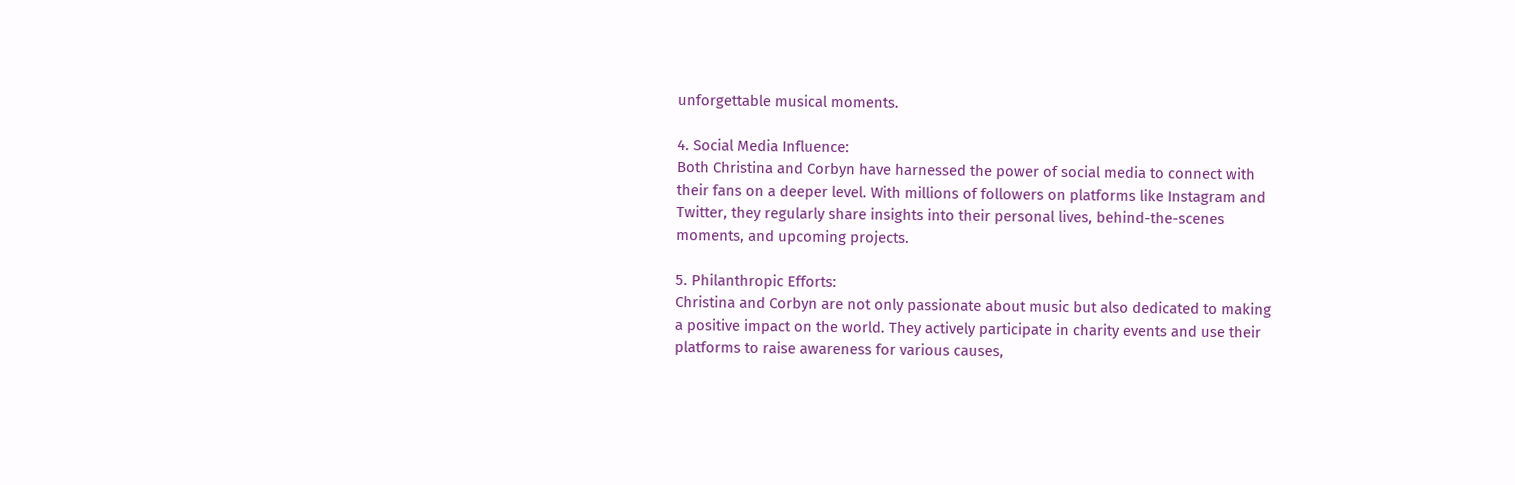unforgettable musical moments.

4. Social Media Influence:
Both Christina and Corbyn have harnessed the power of social media to connect with their fans on a deeper level. With millions of followers on platforms like Instagram and Twitter, they regularly share insights into their personal lives, behind-the-scenes moments, and upcoming projects.

5. Philanthropic Efforts:
Christina and Corbyn are not only passionate about music but also dedicated to making a positive impact on the world. They actively participate in charity events and use their platforms to raise awareness for various causes,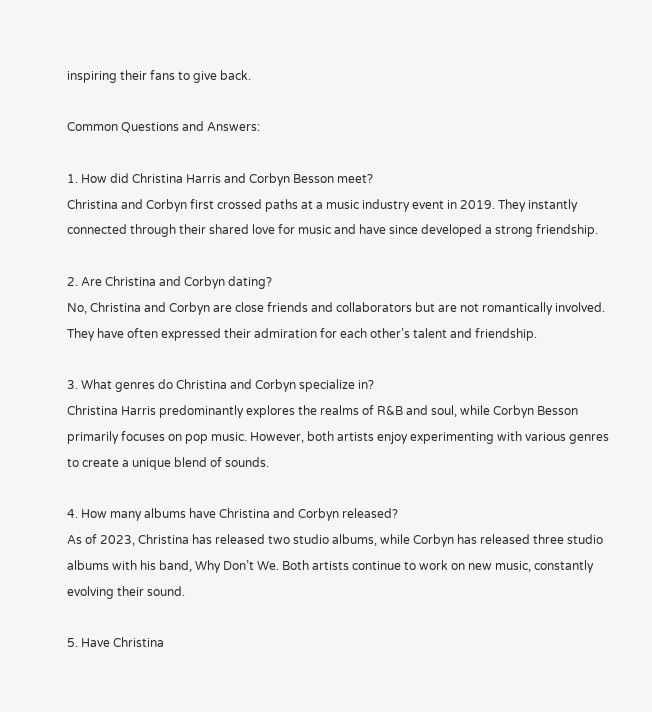inspiring their fans to give back.

Common Questions and Answers:

1. How did Christina Harris and Corbyn Besson meet?
Christina and Corbyn first crossed paths at a music industry event in 2019. They instantly connected through their shared love for music and have since developed a strong friendship.

2. Are Christina and Corbyn dating?
No, Christina and Corbyn are close friends and collaborators but are not romantically involved. They have often expressed their admiration for each other’s talent and friendship.

3. What genres do Christina and Corbyn specialize in?
Christina Harris predominantly explores the realms of R&B and soul, while Corbyn Besson primarily focuses on pop music. However, both artists enjoy experimenting with various genres to create a unique blend of sounds.

4. How many albums have Christina and Corbyn released?
As of 2023, Christina has released two studio albums, while Corbyn has released three studio albums with his band, Why Don’t We. Both artists continue to work on new music, constantly evolving their sound.

5. Have Christina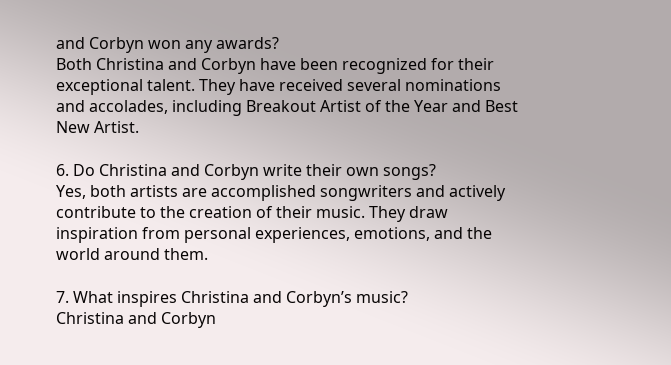and Corbyn won any awards?
Both Christina and Corbyn have been recognized for their exceptional talent. They have received several nominations and accolades, including Breakout Artist of the Year and Best New Artist.

6. Do Christina and Corbyn write their own songs?
Yes, both artists are accomplished songwriters and actively contribute to the creation of their music. They draw inspiration from personal experiences, emotions, and the world around them.

7. What inspires Christina and Corbyn’s music?
Christina and Corbyn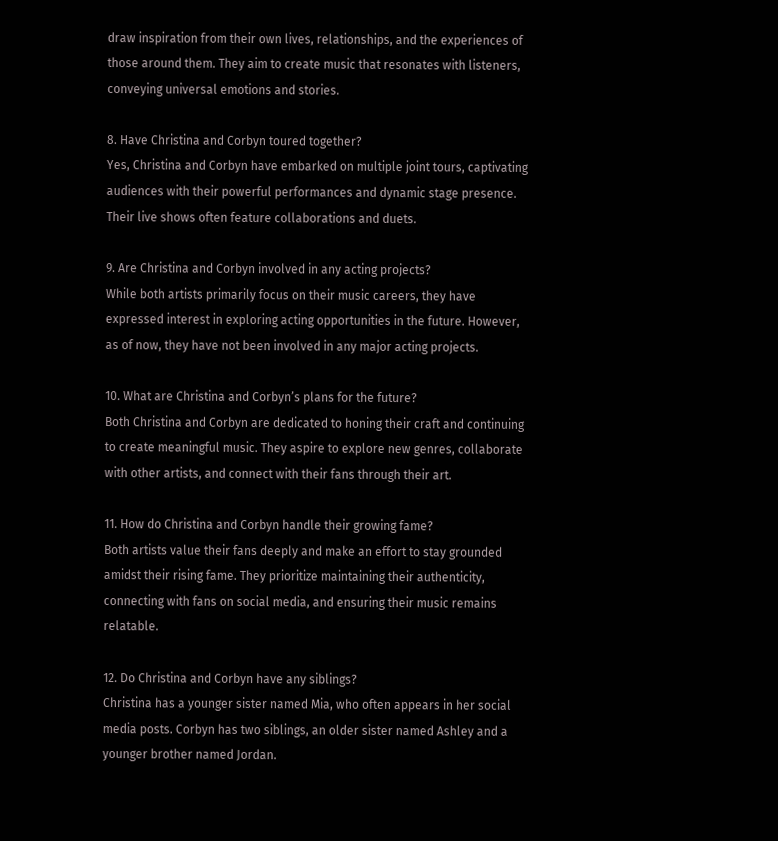draw inspiration from their own lives, relationships, and the experiences of those around them. They aim to create music that resonates with listeners, conveying universal emotions and stories.

8. Have Christina and Corbyn toured together?
Yes, Christina and Corbyn have embarked on multiple joint tours, captivating audiences with their powerful performances and dynamic stage presence. Their live shows often feature collaborations and duets.

9. Are Christina and Corbyn involved in any acting projects?
While both artists primarily focus on their music careers, they have expressed interest in exploring acting opportunities in the future. However, as of now, they have not been involved in any major acting projects.

10. What are Christina and Corbyn’s plans for the future?
Both Christina and Corbyn are dedicated to honing their craft and continuing to create meaningful music. They aspire to explore new genres, collaborate with other artists, and connect with their fans through their art.

11. How do Christina and Corbyn handle their growing fame?
Both artists value their fans deeply and make an effort to stay grounded amidst their rising fame. They prioritize maintaining their authenticity, connecting with fans on social media, and ensuring their music remains relatable.

12. Do Christina and Corbyn have any siblings?
Christina has a younger sister named Mia, who often appears in her social media posts. Corbyn has two siblings, an older sister named Ashley and a younger brother named Jordan.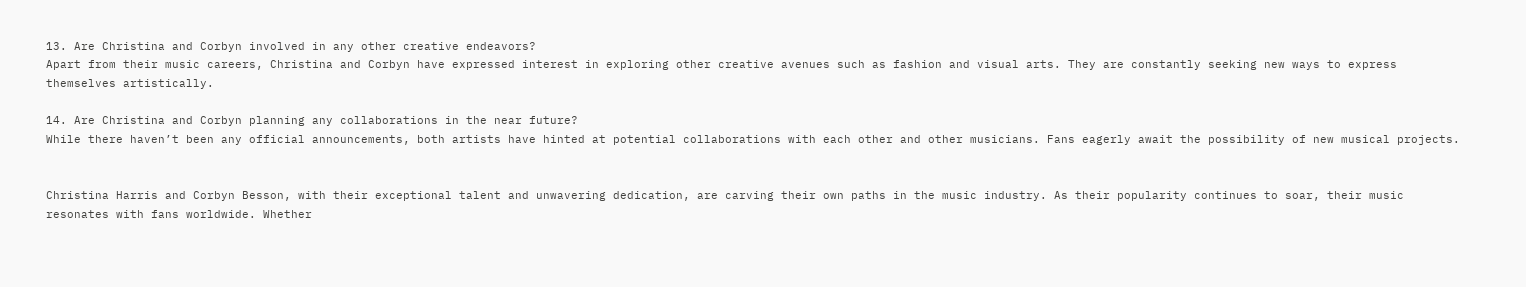13. Are Christina and Corbyn involved in any other creative endeavors?
Apart from their music careers, Christina and Corbyn have expressed interest in exploring other creative avenues such as fashion and visual arts. They are constantly seeking new ways to express themselves artistically.

14. Are Christina and Corbyn planning any collaborations in the near future?
While there haven’t been any official announcements, both artists have hinted at potential collaborations with each other and other musicians. Fans eagerly await the possibility of new musical projects.


Christina Harris and Corbyn Besson, with their exceptional talent and unwavering dedication, are carving their own paths in the music industry. As their popularity continues to soar, their music resonates with fans worldwide. Whether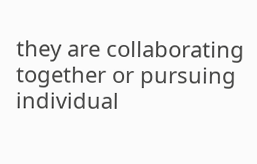they are collaborating together or pursuing individual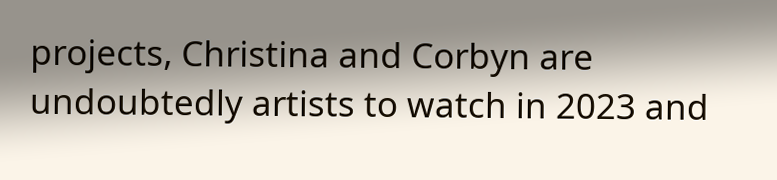projects, Christina and Corbyn are undoubtedly artists to watch in 2023 and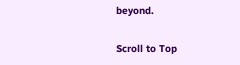beyond.

Scroll to Top